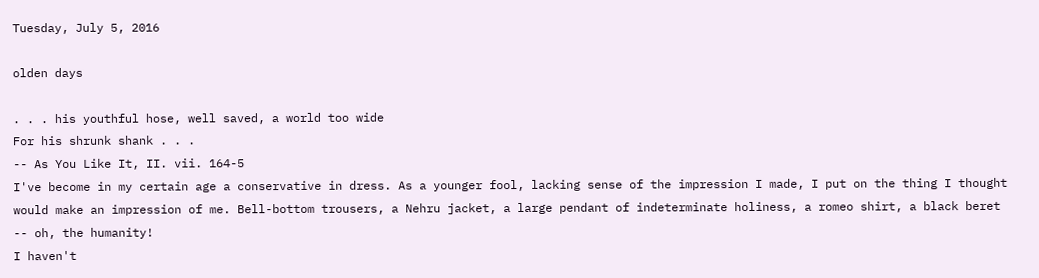Tuesday, July 5, 2016

olden days

. . . his youthful hose, well saved, a world too wide
For his shrunk shank . . .
-- As You Like It, II. vii. 164-5
I've become in my certain age a conservative in dress. As a younger fool, lacking sense of the impression I made, I put on the thing I thought would make an impression of me. Bell-bottom trousers, a Nehru jacket, a large pendant of indeterminate holiness, a romeo shirt, a black beret -- oh, the humanity!
I haven't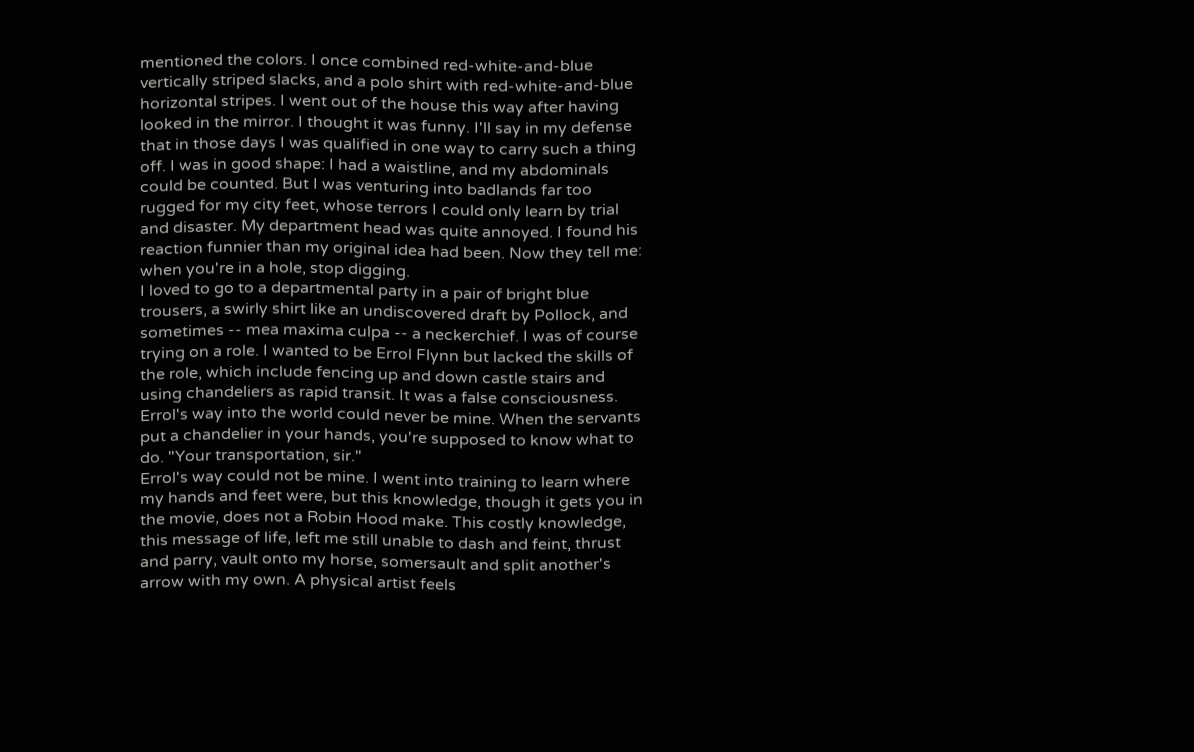mentioned the colors. I once combined red-white-and-blue vertically striped slacks, and a polo shirt with red-white-and-blue horizontal stripes. I went out of the house this way after having looked in the mirror. I thought it was funny. I'll say in my defense that in those days I was qualified in one way to carry such a thing off. I was in good shape: I had a waistline, and my abdominals could be counted. But I was venturing into badlands far too rugged for my city feet, whose terrors I could only learn by trial and disaster. My department head was quite annoyed. I found his reaction funnier than my original idea had been. Now they tell me: when you're in a hole, stop digging.
I loved to go to a departmental party in a pair of bright blue trousers, a swirly shirt like an undiscovered draft by Pollock, and sometimes -- mea maxima culpa -- a neckerchief. I was of course trying on a role. I wanted to be Errol Flynn but lacked the skills of the role, which include fencing up and down castle stairs and using chandeliers as rapid transit. It was a false consciousness. Errol's way into the world could never be mine. When the servants put a chandelier in your hands, you're supposed to know what to do. "Your transportation, sir."
Errol's way could not be mine. I went into training to learn where my hands and feet were, but this knowledge, though it gets you in the movie, does not a Robin Hood make. This costly knowledge, this message of life, left me still unable to dash and feint, thrust and parry, vault onto my horse, somersault and split another's arrow with my own. A physical artist feels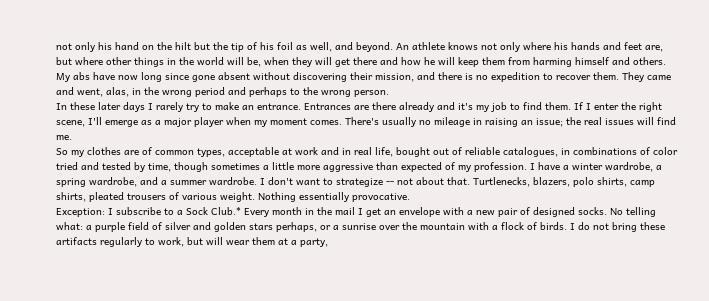not only his hand on the hilt but the tip of his foil as well, and beyond. An athlete knows not only where his hands and feet are, but where other things in the world will be, when they will get there and how he will keep them from harming himself and others.
My abs have now long since gone absent without discovering their mission, and there is no expedition to recover them. They came and went, alas, in the wrong period and perhaps to the wrong person.
In these later days I rarely try to make an entrance. Entrances are there already and it's my job to find them. If I enter the right scene, I'll emerge as a major player when my moment comes. There's usually no mileage in raising an issue; the real issues will find me.
So my clothes are of common types, acceptable at work and in real life, bought out of reliable catalogues, in combinations of color tried and tested by time, though sometimes a little more aggressive than expected of my profession. I have a winter wardrobe, a spring wardrobe, and a summer wardrobe. I don't want to strategize -- not about that. Turtlenecks, blazers, polo shirts, camp shirts, pleated trousers of various weight. Nothing essentially provocative.
Exception: I subscribe to a Sock Club.* Every month in the mail I get an envelope with a new pair of designed socks. No telling what: a purple field of silver and golden stars perhaps, or a sunrise over the mountain with a flock of birds. I do not bring these artifacts regularly to work, but will wear them at a party,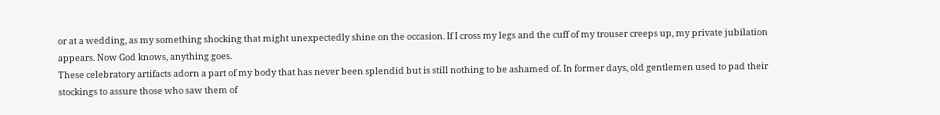or at a wedding, as my something shocking that might unexpectedly shine on the occasion. If I cross my legs and the cuff of my trouser creeps up, my private jubilation appears. Now God knows, anything goes.
These celebratory artifacts adorn a part of my body that has never been splendid but is still nothing to be ashamed of. In former days, old gentlemen used to pad their stockings to assure those who saw them of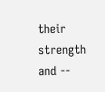their strength and --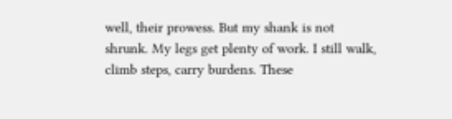well, their prowess. But my shank is not shrunk. My legs get plenty of work. I still walk, climb steps, carry burdens. These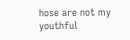hose are not my youthful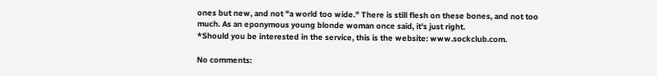ones but new, and not "a world too wide." There is still flesh on these bones, and not too much. As an eponymous young blonde woman once said, it's just right.
*Should you be interested in the service, this is the website: www.sockclub.com.

No comments: